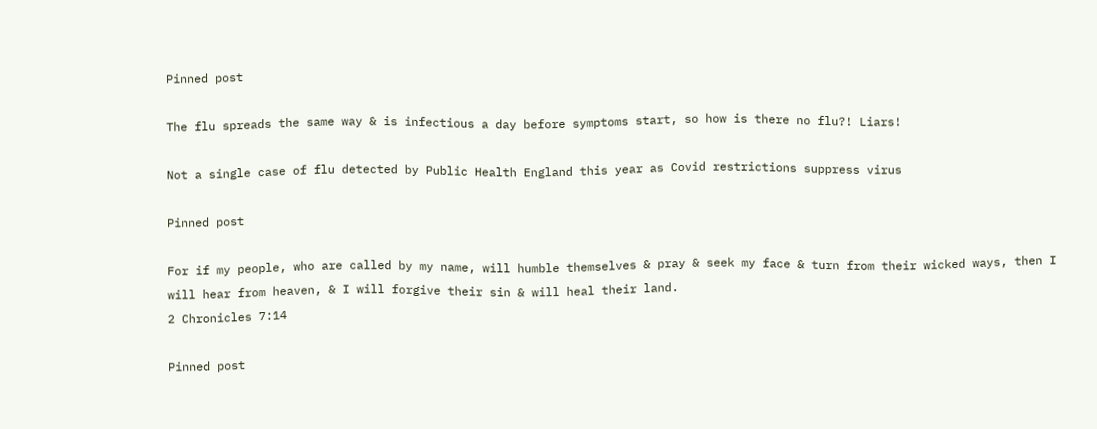Pinned post

The flu spreads the same way & is infectious a day before symptoms start, so how is there no flu?! Liars!

Not a single case of flu detected by Public Health England this year as Covid restrictions suppress virus

Pinned post

For if my people, who are called by my name, will humble themselves & pray & seek my face & turn from their wicked ways, then I will hear from heaven, & I will forgive their sin & will heal their land.
2 Chronicles 7:14

Pinned post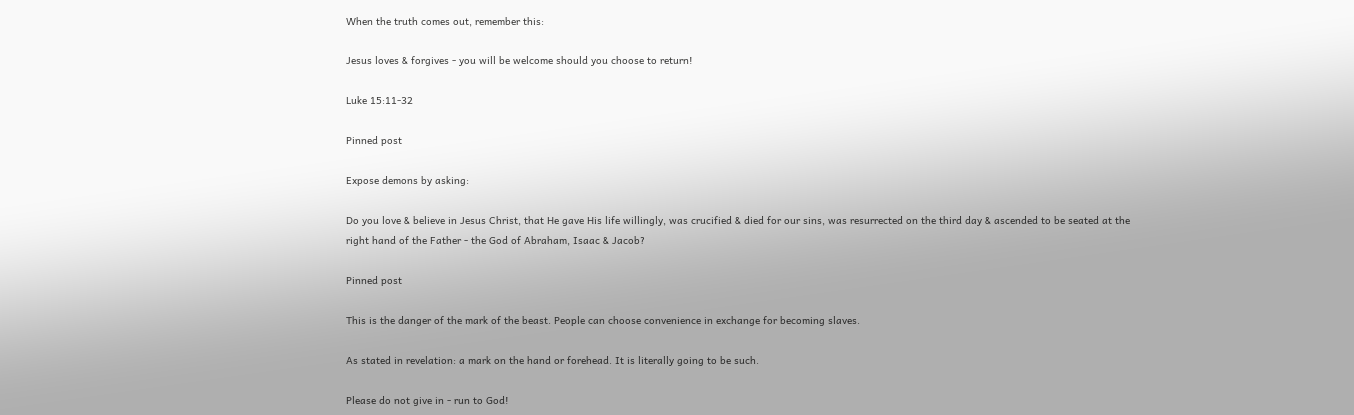When the truth comes out, remember this:

Jesus loves & forgives - you will be welcome should you choose to return!

Luke 15:11-32

Pinned post

Expose demons by asking:

Do you love & believe in Jesus Christ, that He gave His life willingly, was crucified & died for our sins, was resurrected on the third day & ascended to be seated at the right hand of the Father - the God of Abraham, Isaac & Jacob?

Pinned post

This is the danger of the mark of the beast. People can choose convenience in exchange for becoming slaves.

As stated in revelation: a mark on the hand or forehead. It is literally going to be such.

Please do not give in - run to God!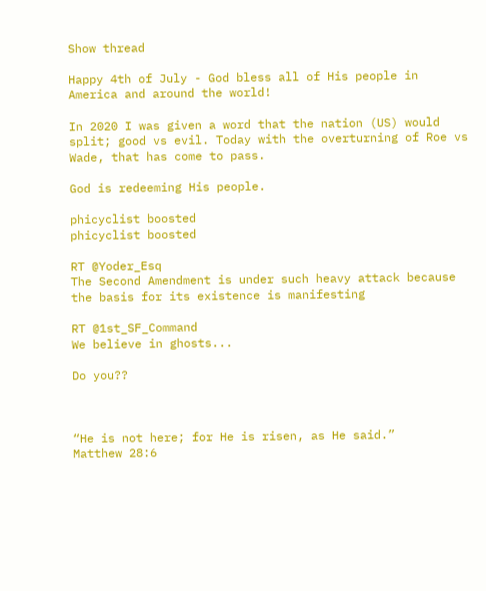Show thread

Happy 4th of July - God bless all of His people in America and around the world!

In 2020 I was given a word that the nation (US) would split; good vs evil. Today with the overturning of Roe vs Wade, that has come to pass.

God is redeeming His people.

phicyclist boosted
phicyclist boosted

RT @Yoder_Esq
The Second Amendment is under such heavy attack because the basis for its existence is manifesting

RT @1st_SF_Command
We believe in ghosts...

Do you??



“He is not here; for He is risen, as He said.”
Matthew 28:6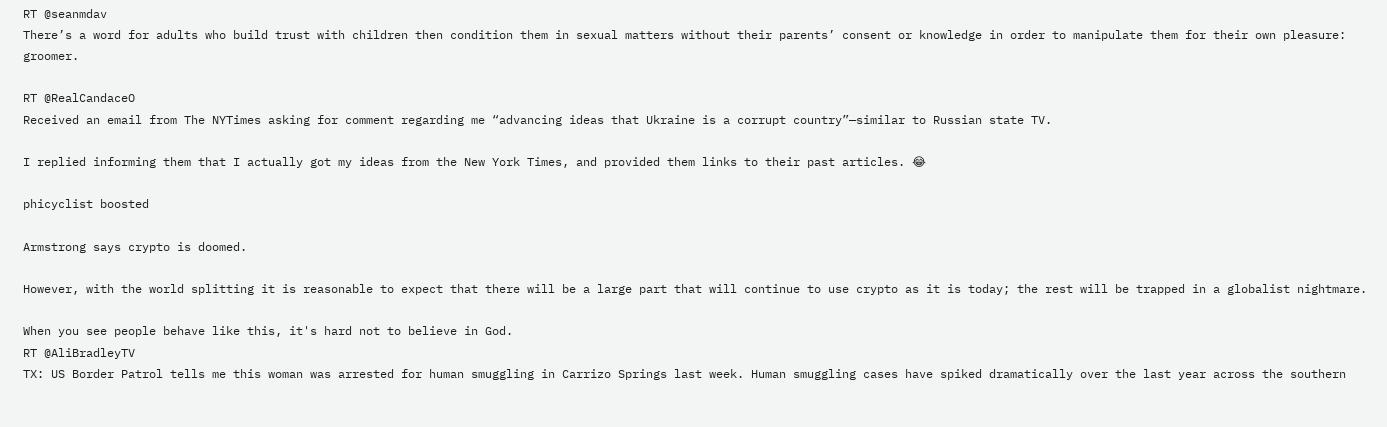RT @seanmdav
There’s a word for adults who build trust with children then condition them in sexual matters without their parents’ consent or knowledge in order to manipulate them for their own pleasure: groomer.

RT @RealCandaceO
Received an email from The NYTimes asking for comment regarding me “advancing ideas that Ukraine is a corrupt country”—similar to Russian state TV.

I replied informing them that I actually got my ideas from the New York Times, and provided them links to their past articles. 😂

phicyclist boosted

Armstrong says crypto is doomed.

However, with the world splitting it is reasonable to expect that there will be a large part that will continue to use crypto as it is today; the rest will be trapped in a globalist nightmare.

When you see people behave like this, it's hard not to believe in God.
RT @AliBradleyTV
TX: US Border Patrol tells me this woman was arrested for human smuggling in Carrizo Springs last week. Human smuggling cases have spiked dramatically over the last year across the southern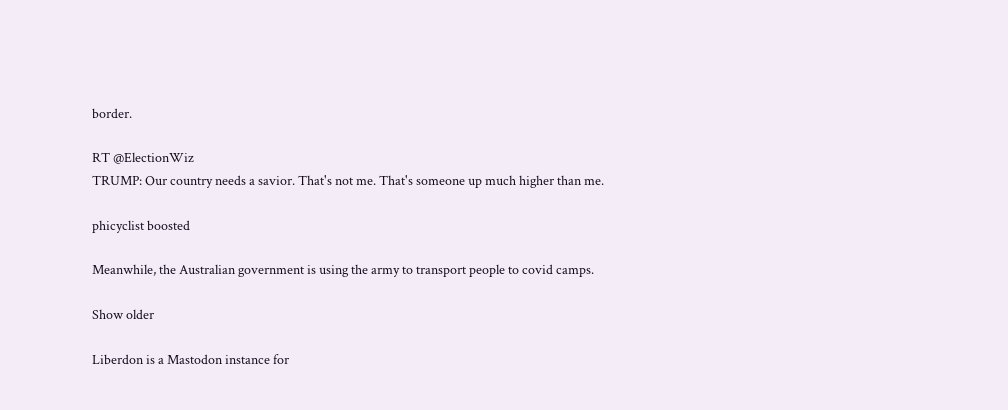border.

RT @ElectionWiz
TRUMP: Our country needs a savior. That's not me. That's someone up much higher than me.

phicyclist boosted

Meanwhile, the Australian government is using the army to transport people to covid camps.

Show older

Liberdon is a Mastodon instance for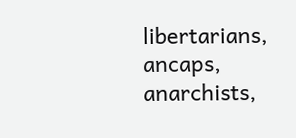libertarians, ancaps, anarchists,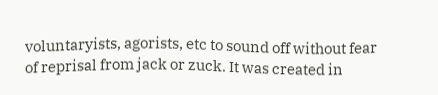voluntaryists, agorists, etc to sound off without fear of reprisal from jack or zuck. It was created in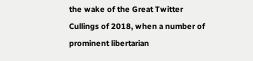the wake of the Great Twitter Cullings of 2018, when a number of prominent libertarian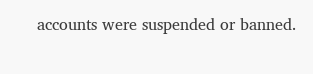accounts were suspended or banned.